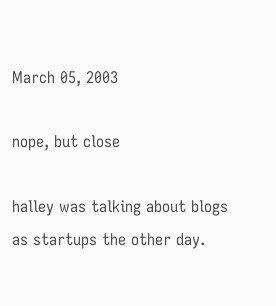March 05, 2003

nope, but close

halley was talking about blogs as startups the other day.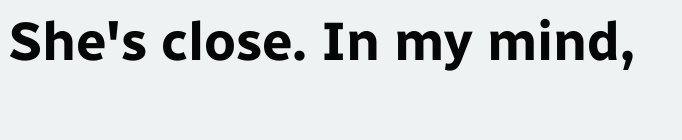She's close. In my mind,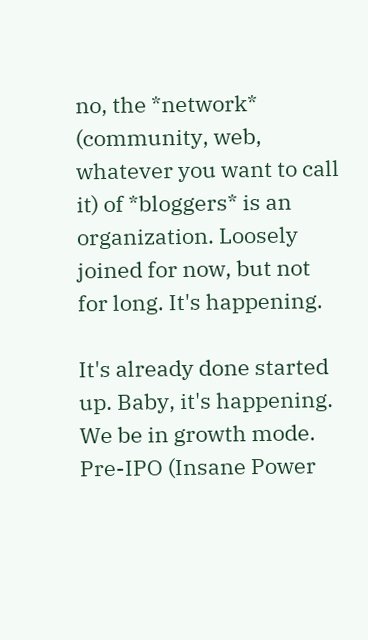no, the *network* (community, web, whatever you want to call it) of *bloggers* is an organization. Loosely joined for now, but not for long. It's happening.

It's already done started up. Baby, it's happening. We be in growth mode. Pre-IPO (Insane Power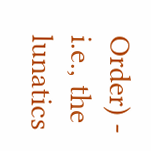Order) - i.e., the lunatics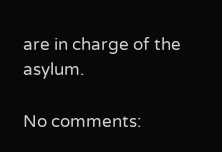are in charge of the asylum.

No comments: